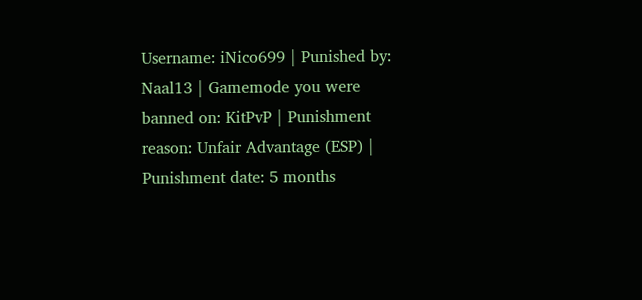Username: iNico699 | Punished by: Naal13 | Gamemode you were banned on: KitPvP | Punishment reason: Unfair Advantage (ESP) | Punishment date: 5 months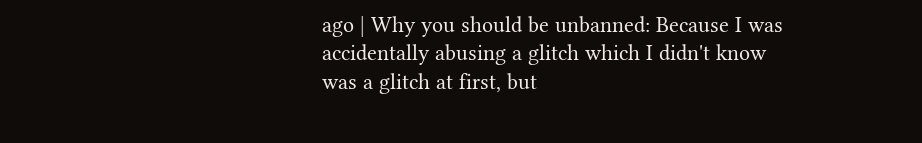ago | Why you should be unbanned: Because I was accidentally abusing a glitch which I didn't know was a glitch at first, but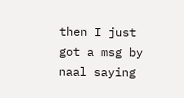then I just got a msg by naal saying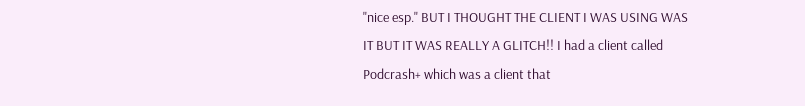"nice esp." BUT I THOUGHT THE CLIENT I WAS USING WAS IT BUT IT WAS REALLY A GLITCH!! I had a client called Podcrash+ which was a client that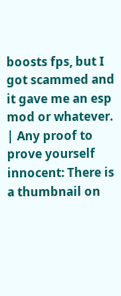boosts fps, but I got scammed and it gave me an esp mod or whatever. | Any proof to prove yourself innocent: There is a thumbnail on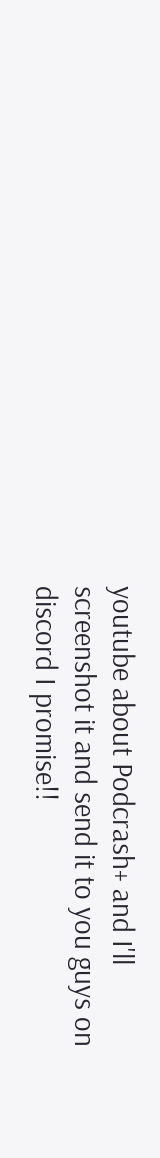youtube about Podcrash+ and I'll screenshot it and send it to you guys on discord I promise!!